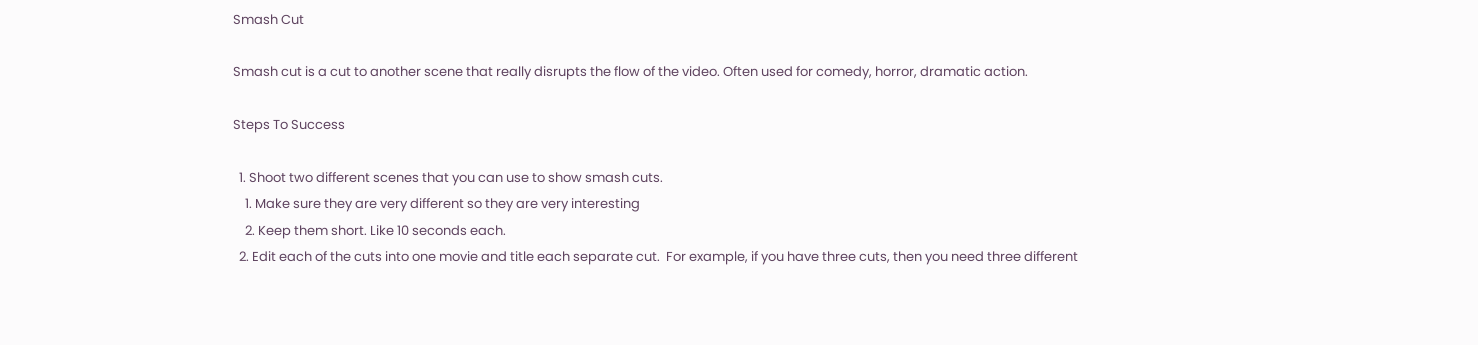Smash Cut

Smash cut is a cut to another scene that really disrupts the flow of the video. Often used for comedy, horror, dramatic action.

Steps To Success

  1. Shoot two different scenes that you can use to show smash cuts.
    1. Make sure they are very different so they are very interesting
    2. Keep them short. Like 10 seconds each.
  2. Edit each of the cuts into one movie and title each separate cut.  For example, if you have three cuts, then you need three different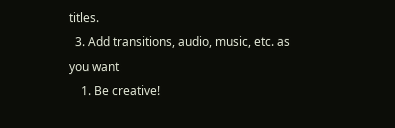titles.
  3. Add transitions, audio, music, etc. as you want
    1. Be creative!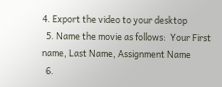4. Export the video to your desktop
  5. Name the movie as follows:  Your First name, Last Name, Assignment Name
  6.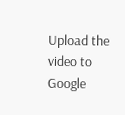Upload the video to Google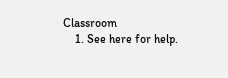Classroom
    1. See here for help.